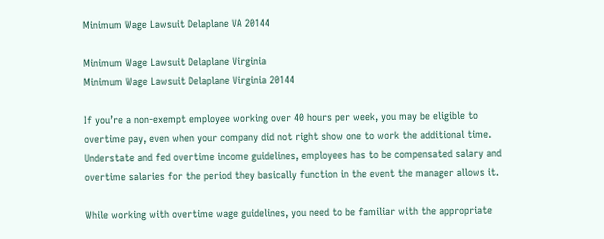Minimum Wage Lawsuit Delaplane VA 20144

Minimum Wage Lawsuit Delaplane Virginia
Minimum Wage Lawsuit Delaplane Virginia 20144

If you’re a non-exempt employee working over 40 hours per week, you may be eligible to overtime pay, even when your company did not right show one to work the additional time. Understate and fed overtime income guidelines, employees has to be compensated salary and overtime salaries for the period they basically function in the event the manager allows it.

While working with overtime wage guidelines, you need to be familiar with the appropriate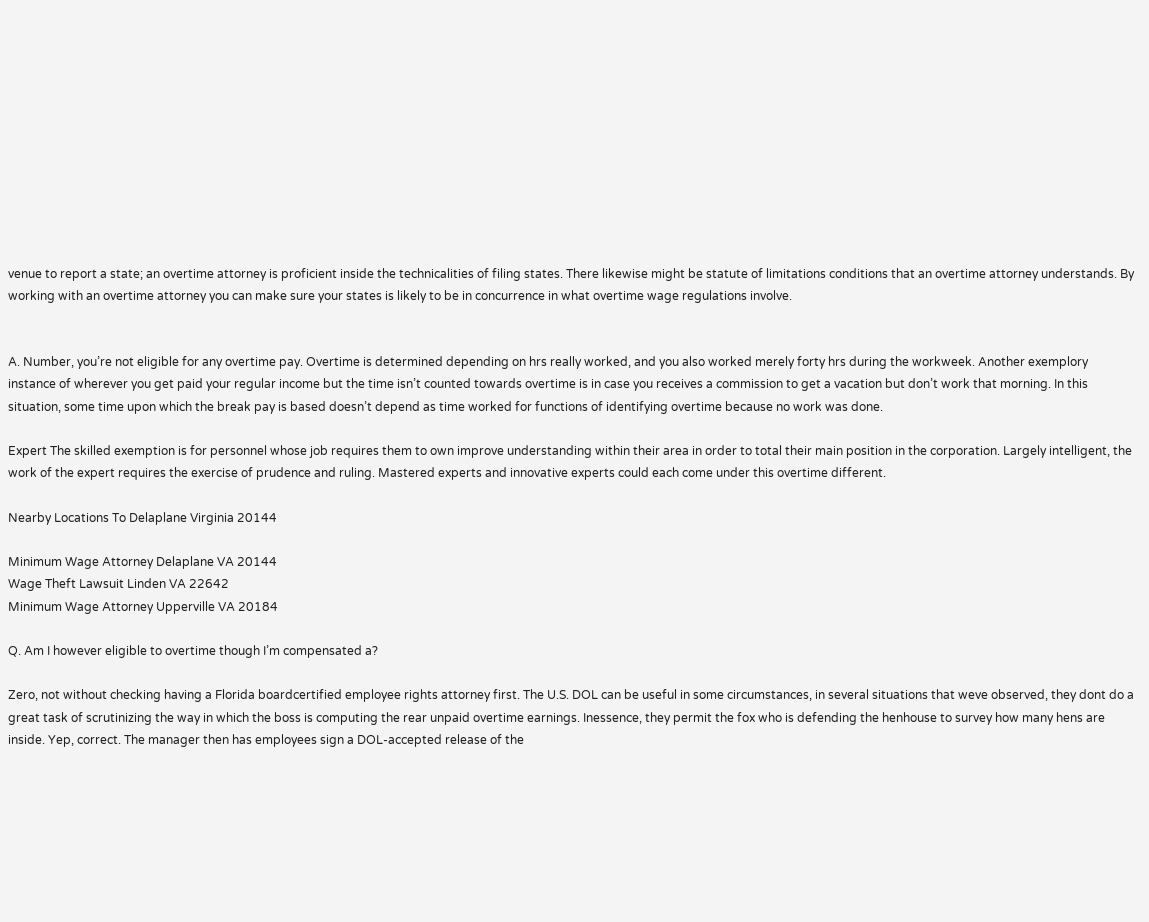venue to report a state; an overtime attorney is proficient inside the technicalities of filing states. There likewise might be statute of limitations conditions that an overtime attorney understands. By working with an overtime attorney you can make sure your states is likely to be in concurrence in what overtime wage regulations involve.


A. Number, you’re not eligible for any overtime pay. Overtime is determined depending on hrs really worked, and you also worked merely forty hrs during the workweek. Another exemplory instance of wherever you get paid your regular income but the time isn’t counted towards overtime is in case you receives a commission to get a vacation but don’t work that morning. In this situation, some time upon which the break pay is based doesn’t depend as time worked for functions of identifying overtime because no work was done.

Expert The skilled exemption is for personnel whose job requires them to own improve understanding within their area in order to total their main position in the corporation. Largely intelligent, the work of the expert requires the exercise of prudence and ruling. Mastered experts and innovative experts could each come under this overtime different.

Nearby Locations To Delaplane Virginia 20144

Minimum Wage Attorney Delaplane VA 20144
Wage Theft Lawsuit Linden VA 22642
Minimum Wage Attorney Upperville VA 20184

Q. Am I however eligible to overtime though I’m compensated a?

Zero, not without checking having a Florida boardcertified employee rights attorney first. The U.S. DOL can be useful in some circumstances, in several situations that weve observed, they dont do a great task of scrutinizing the way in which the boss is computing the rear unpaid overtime earnings. Inessence, they permit the fox who is defending the henhouse to survey how many hens are inside. Yep, correct. The manager then has employees sign a DOL-accepted release of the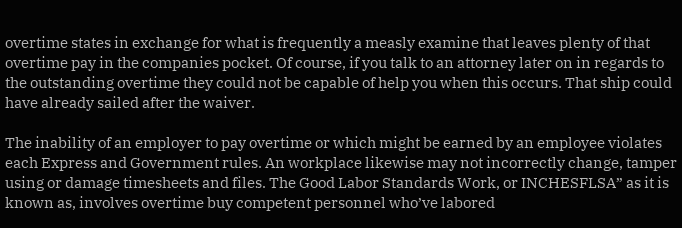overtime states in exchange for what is frequently a measly examine that leaves plenty of that overtime pay in the companies pocket. Of course, if you talk to an attorney later on in regards to the outstanding overtime they could not be capable of help you when this occurs. That ship could have already sailed after the waiver.

The inability of an employer to pay overtime or which might be earned by an employee violates each Express and Government rules. An workplace likewise may not incorrectly change, tamper using or damage timesheets and files. The Good Labor Standards Work, or INCHESFLSA” as it is known as, involves overtime buy competent personnel who’ve labored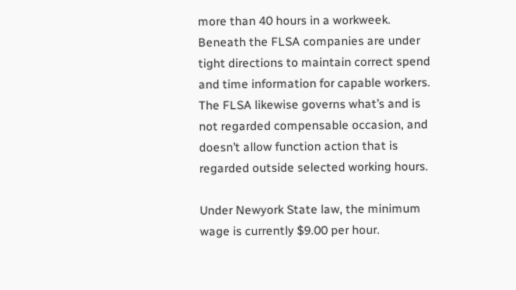more than 40 hours in a workweek. Beneath the FLSA companies are under tight directions to maintain correct spend and time information for capable workers. The FLSA likewise governs what’s and is not regarded compensable occasion, and doesn’t allow function action that is regarded outside selected working hours.

Under Newyork State law, the minimum wage is currently $9.00 per hour.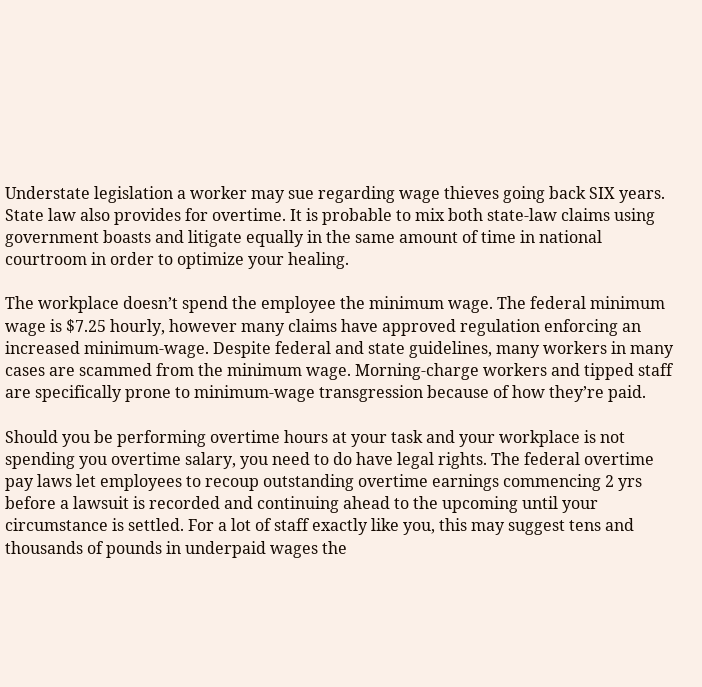Understate legislation a worker may sue regarding wage thieves going back SIX years. State law also provides for overtime. It is probable to mix both state-law claims using government boasts and litigate equally in the same amount of time in national courtroom in order to optimize your healing.

The workplace doesn’t spend the employee the minimum wage. The federal minimum wage is $7.25 hourly, however many claims have approved regulation enforcing an increased minimum-wage. Despite federal and state guidelines, many workers in many cases are scammed from the minimum wage. Morning-charge workers and tipped staff are specifically prone to minimum-wage transgression because of how they’re paid.

Should you be performing overtime hours at your task and your workplace is not spending you overtime salary, you need to do have legal rights. The federal overtime pay laws let employees to recoup outstanding overtime earnings commencing 2 yrs before a lawsuit is recorded and continuing ahead to the upcoming until your circumstance is settled. For a lot of staff exactly like you, this may suggest tens and thousands of pounds in underpaid wages the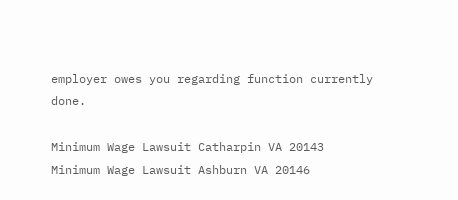employer owes you regarding function currently done.

Minimum Wage Lawsuit Catharpin VA 20143
Minimum Wage Lawsuit Ashburn VA 20146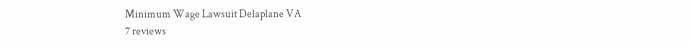Minimum Wage Lawsuit Delaplane VA
7 reviews